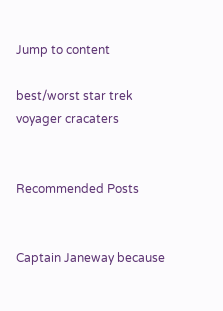Jump to content

best/worst star trek voyager cracaters


Recommended Posts


Captain Janeway because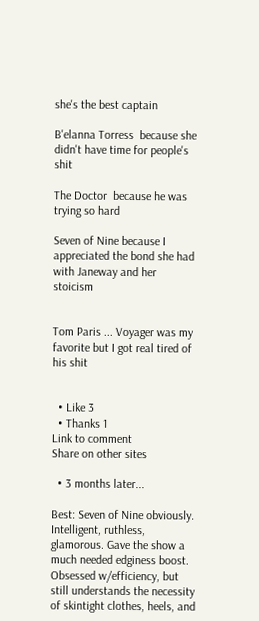she's the best captain

B'elanna Torress  because she didn't have time for people's shit

The Doctor  because he was trying so hard

Seven of Nine because I appreciated the bond she had with Janeway and her stoicism


Tom Paris ... Voyager was my favorite but I got real tired of his shit


  • Like 3
  • Thanks 1
Link to comment
Share on other sites

  • 3 months later...

Best: Seven of Nine obviously. Intelligent, ruthless, glamorous. Gave the show a much needed edginess boost. Obsessed w/efficiency, but still understands the necessity of skintight clothes, heels, and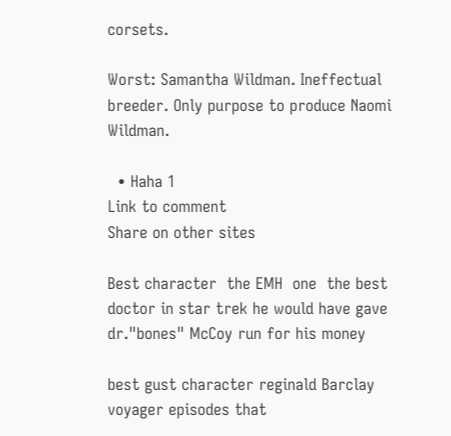corsets.

Worst: Samantha Wildman. Ineffectual breeder. Only purpose to produce Naomi Wildman.

  • Haha 1
Link to comment
Share on other sites

Best character  the EMH  one  the best doctor in star trek he would have gave dr."bones" McCoy run for his money

best gust character reginald Barclay  voyager episodes that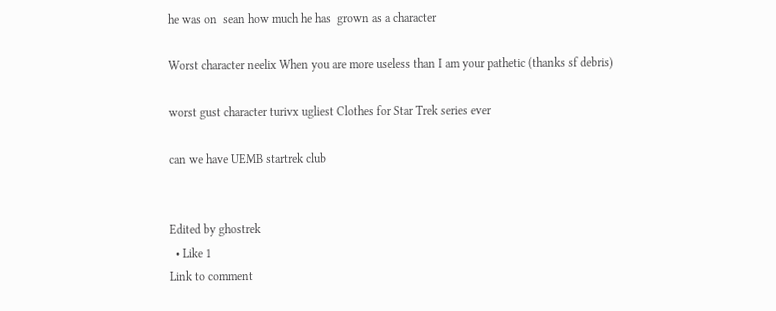he was on  sean how much he has  grown as a character

Worst character neelix When you are more useless than I am your pathetic (thanks sf debris)

worst gust character turivx ugliest Clothes for Star Trek series ever

can we have UEMB startrek club


Edited by ghostrek
  • Like 1
Link to comment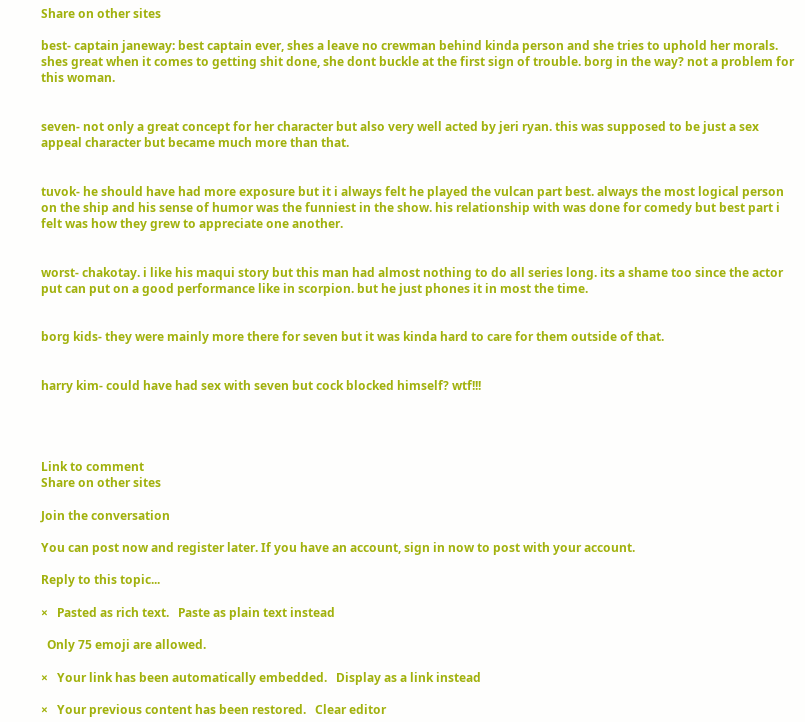Share on other sites

best- captain janeway: best captain ever, shes a leave no crewman behind kinda person and she tries to uphold her morals. shes great when it comes to getting shit done, she dont buckle at the first sign of trouble. borg in the way? not a problem for this woman.


seven- not only a great concept for her character but also very well acted by jeri ryan. this was supposed to be just a sex appeal character but became much more than that.


tuvok- he should have had more exposure but it i always felt he played the vulcan part best. always the most logical person on the ship and his sense of humor was the funniest in the show. his relationship with was done for comedy but best part i felt was how they grew to appreciate one another.


worst- chakotay. i like his maqui story but this man had almost nothing to do all series long. its a shame too since the actor put can put on a good performance like in scorpion. but he just phones it in most the time.


borg kids- they were mainly more there for seven but it was kinda hard to care for them outside of that.


harry kim- could have had sex with seven but cock blocked himself? wtf!!!




Link to comment
Share on other sites

Join the conversation

You can post now and register later. If you have an account, sign in now to post with your account.

Reply to this topic...

×   Pasted as rich text.   Paste as plain text instead

  Only 75 emoji are allowed.

×   Your link has been automatically embedded.   Display as a link instead

×   Your previous content has been restored.   Clear editor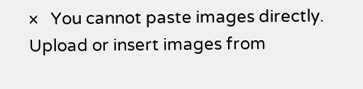×   You cannot paste images directly. Upload or insert images from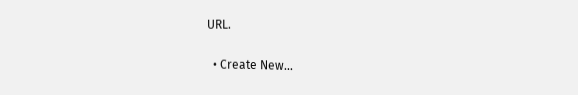URL.

  • Create New...